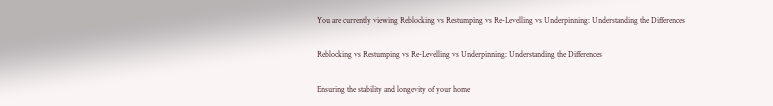You are currently viewing Reblocking vs Restumping vs Re-Levelling vs Underpinning: Understanding the Differences

Reblocking vs Restumping vs Re-Levelling vs Underpinning: Understanding the Differences

Ensuring the stability and longevity of your home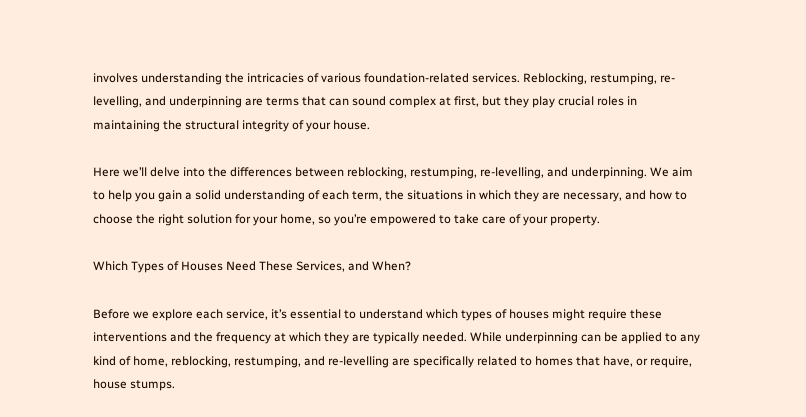involves understanding the intricacies of various foundation-related services. Reblocking, restumping, re-levelling, and underpinning are terms that can sound complex at first, but they play crucial roles in maintaining the structural integrity of your house.

Here we’ll delve into the differences between reblocking, restumping, re-levelling, and underpinning. We aim to help you gain a solid understanding of each term, the situations in which they are necessary, and how to choose the right solution for your home, so you’re empowered to take care of your property.

Which Types of Houses Need These Services, and When?

Before we explore each service, it’s essential to understand which types of houses might require these interventions and the frequency at which they are typically needed. While underpinning can be applied to any kind of home, reblocking, restumping, and re-levelling are specifically related to homes that have, or require, house stumps.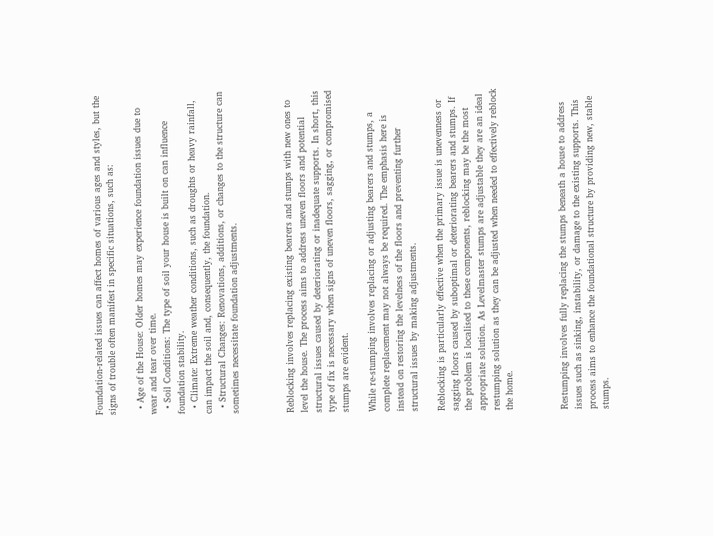Foundation-related issues can affect homes of various ages and styles, but the signs of trouble often manifest in specific situations, such as:

  • Age of the House: Older homes may experience foundation issues due to wear and tear over time.
  • Soil Conditions: The type of soil your house is built on can influence foundation stability.
  • Climate: Extreme weather conditions, such as droughts or heavy rainfall, can impact the soil and, consequently, the foundation.
  • Structural Changes: Renovations, additions, or changes to the structure can sometimes necessitate foundation adjustments.



Reblocking involves replacing existing bearers and stumps with new ones to level the house. The process aims to address uneven floors and potential structural issues caused by deteriorating or inadequate supports. In short, this type of fix is necessary when signs of uneven floors, sagging, or compromised stumps are evident.

While re-stumping involves replacing or adjusting bearers and stumps, a complete replacement may not always be required. The emphasis here is instead on restoring the levelness of the floors and preventing further structural issues by making adjustments.

Reblocking is particularly effective when the primary issue is unevenness or sagging floors caused by suboptimal or deteriorating bearers and stumps. If the problem is localised to these components, reblocking may be the most appropriate solution. As Levelmaster stumps are adjustable they are an ideal restumping solution as they can be adjusted when needed to effectively reblock the home.



Restumping involves fully replacing the stumps beneath a house to address issues such as sinking, instability, or damage to the existing supports. This process aims to enhance the foundational structure by providing new, stable stumps.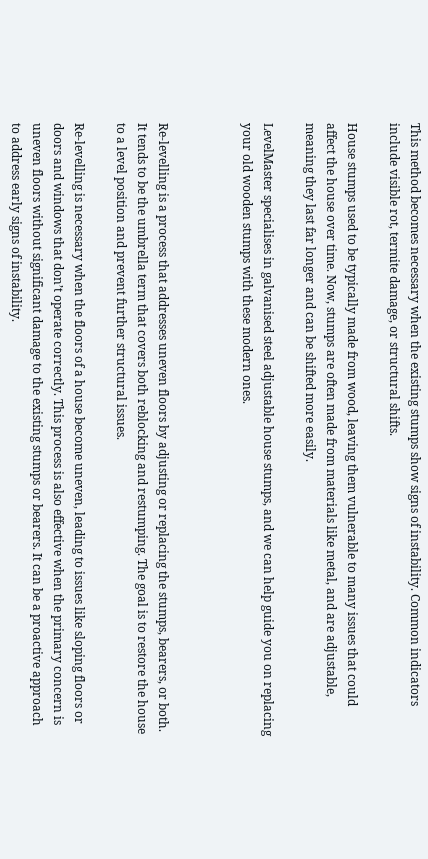This method becomes necessary when the existing stumps show signs of instability. Common indicators include visible rot, termite damage, or structural shifts.

House stumps used to be typically made from wood, leaving them vulnerable to many issues that could affect the house over time. Now, stumps are often made from materials like metal, and are adjustable, meaning they last far longer and can be shifted more easily.

LevelMaster specialises in galvanised steel adjustable house stumps, and we can help guide you on replacing your old wooden stumps with these modern ones.



Re-levelling is a process that addresses uneven floors by adjusting or replacing the stumps, bearers, or both. It tends to be the umbrella term that covers both reblocking and restumping. The goal is to restore the house to a level position and prevent further structural issues.

Re-levelling is necessary when the floors of a house become uneven, leading to issues like sloping floors or doors and windows that don’t operate correctly. This process is also effective when the primary concern is uneven floors without significant damage to the existing stumps or bearers. It can be a proactive approach to address early signs of instability.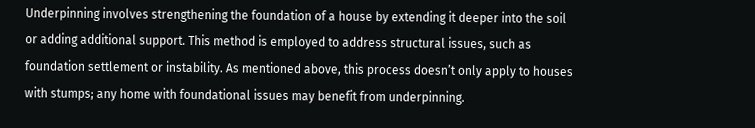Underpinning involves strengthening the foundation of a house by extending it deeper into the soil or adding additional support. This method is employed to address structural issues, such as foundation settlement or instability. As mentioned above, this process doesn’t only apply to houses with stumps; any home with foundational issues may benefit from underpinning.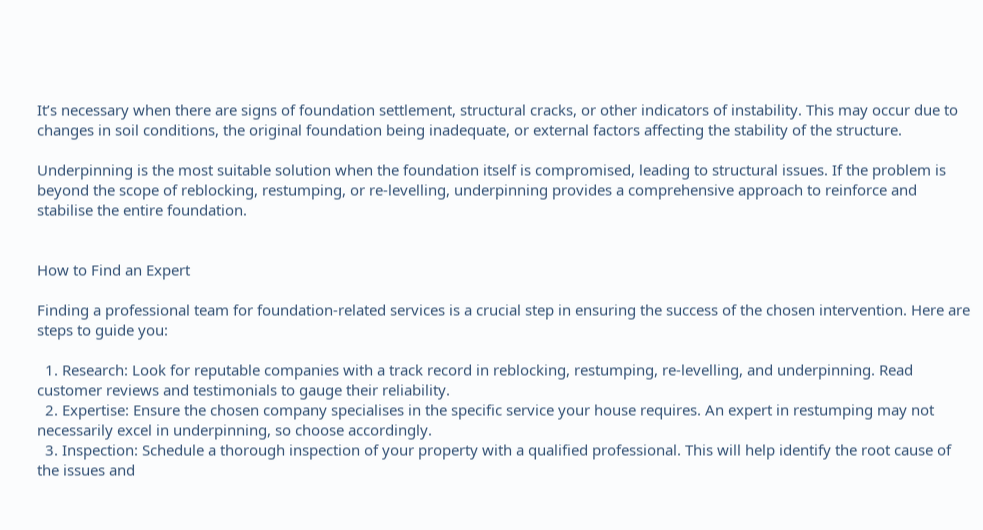It’s necessary when there are signs of foundation settlement, structural cracks, or other indicators of instability. This may occur due to changes in soil conditions, the original foundation being inadequate, or external factors affecting the stability of the structure.

Underpinning is the most suitable solution when the foundation itself is compromised, leading to structural issues. If the problem is beyond the scope of reblocking, restumping, or re-levelling, underpinning provides a comprehensive approach to reinforce and stabilise the entire foundation.


How to Find an Expert

Finding a professional team for foundation-related services is a crucial step in ensuring the success of the chosen intervention. Here are steps to guide you:

  1. Research: Look for reputable companies with a track record in reblocking, restumping, re-levelling, and underpinning. Read customer reviews and testimonials to gauge their reliability.
  2. Expertise: Ensure the chosen company specialises in the specific service your house requires. An expert in restumping may not necessarily excel in underpinning, so choose accordingly.
  3. Inspection: Schedule a thorough inspection of your property with a qualified professional. This will help identify the root cause of the issues and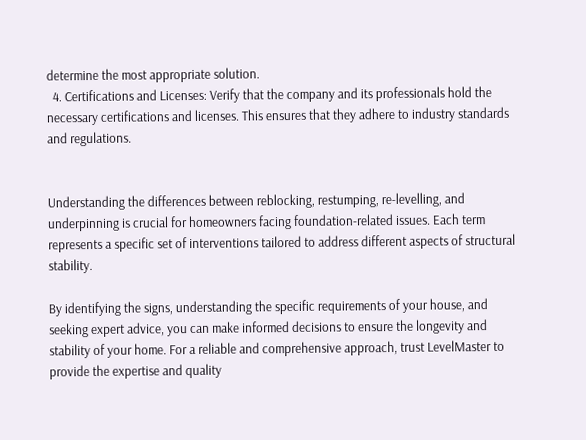determine the most appropriate solution.
  4. Certifications and Licenses: Verify that the company and its professionals hold the necessary certifications and licenses. This ensures that they adhere to industry standards and regulations.


Understanding the differences between reblocking, restumping, re-levelling, and underpinning is crucial for homeowners facing foundation-related issues. Each term represents a specific set of interventions tailored to address different aspects of structural stability.

By identifying the signs, understanding the specific requirements of your house, and seeking expert advice, you can make informed decisions to ensure the longevity and stability of your home. For a reliable and comprehensive approach, trust LevelMaster to provide the expertise and quality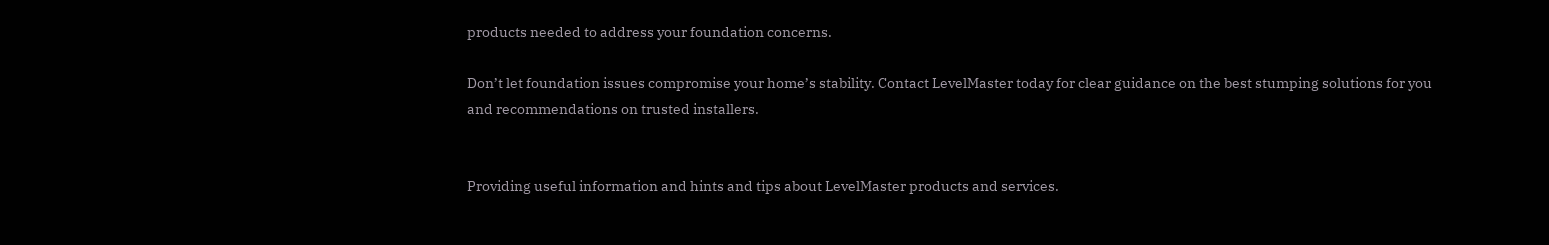products needed to address your foundation concerns.

Don’t let foundation issues compromise your home’s stability. Contact LevelMaster today for clear guidance on the best stumping solutions for you and recommendations on trusted installers.


Providing useful information and hints and tips about LevelMaster products and services.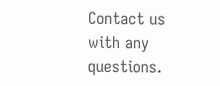Contact us with any questions.